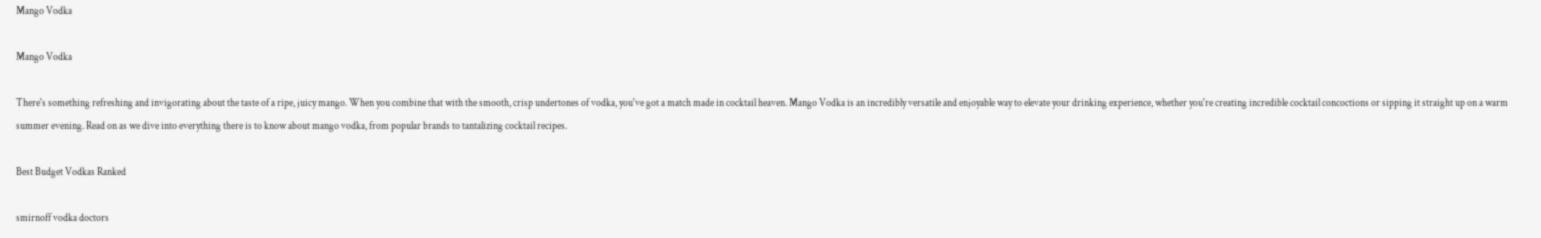Mango Vodka

Mango Vodka

There's something refreshing and invigorating about the taste of a ripe, juicy mango. When you combine that with the smooth, crisp undertones of vodka, you've got a match made in cocktail heaven. Mango Vodka is an incredibly versatile and enjoyable way to elevate your drinking experience, whether you're creating incredible cocktail concoctions or sipping it straight up on a warm summer evening. Read on as we dive into everything there is to know about mango vodka, from popular brands to tantalizing cocktail recipes.

Best Budget Vodkas Ranked

smirnoff vodka doctors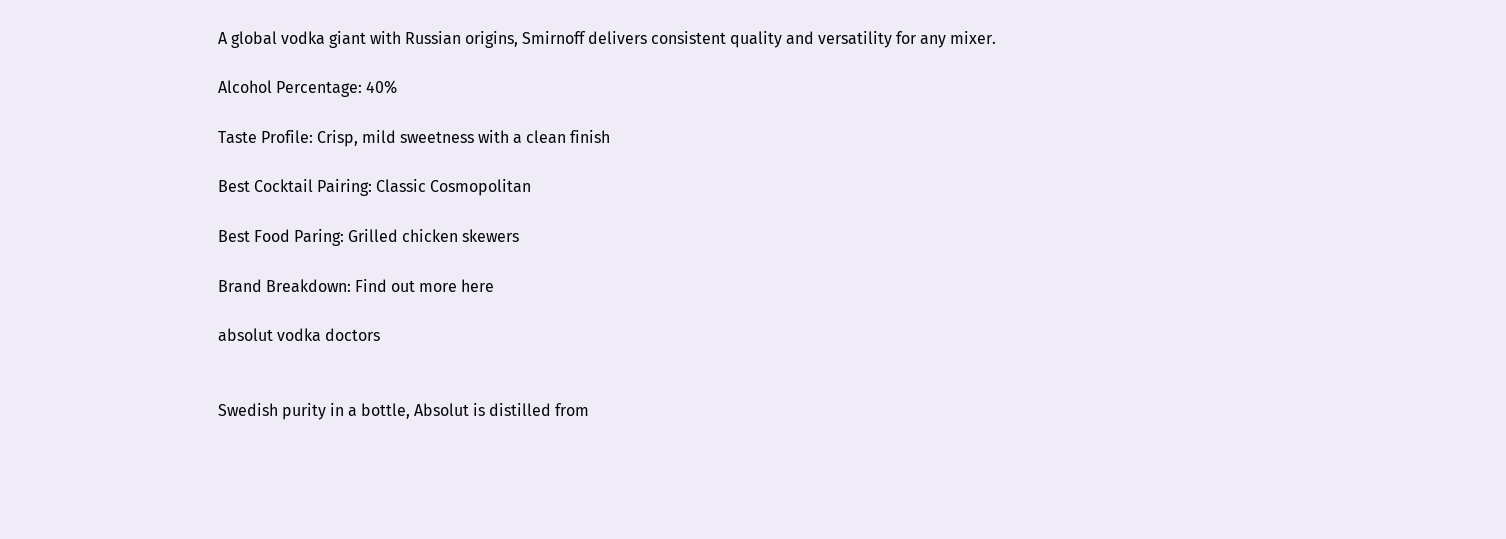A global vodka giant with Russian origins, Smirnoff delivers consistent quality and versatility for any mixer.

Alcohol Percentage: 40%

Taste Profile: Crisp, mild sweetness with a clean finish

Best Cocktail Pairing: Classic Cosmopolitan

Best Food Paring: Grilled chicken skewers

Brand Breakdown: Find out more here

absolut vodka doctors


Swedish purity in a bottle, Absolut is distilled from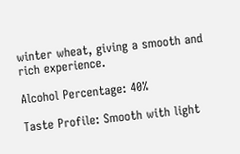winter wheat, giving a smooth and rich experience.

Alcohol Percentage: 40%

Taste Profile: Smooth with light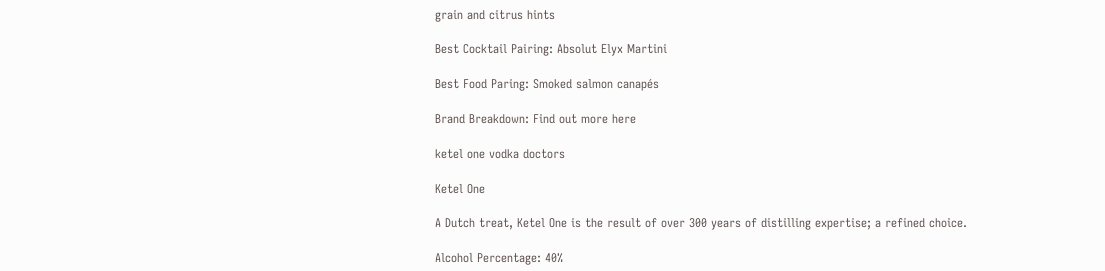grain and citrus hints

Best Cocktail Pairing: Absolut Elyx Martini

Best Food Paring: Smoked salmon canapés

Brand Breakdown: Find out more here

ketel one vodka doctors

Ketel One

A Dutch treat, Ketel One is the result of over 300 years of distilling expertise; a refined choice.

Alcohol Percentage: 40%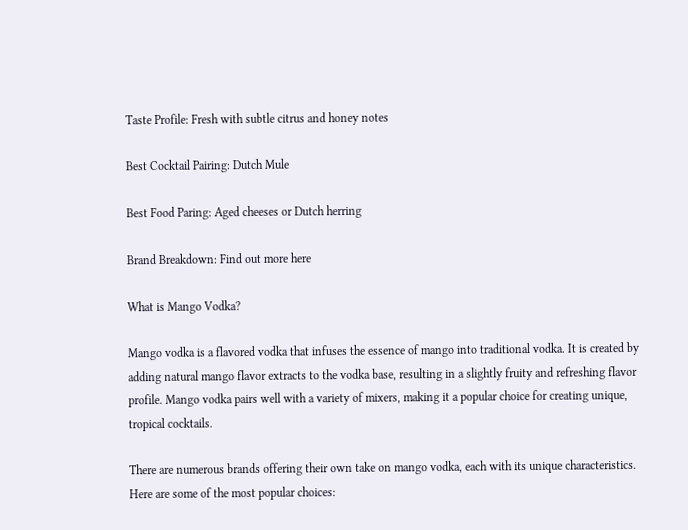Taste Profile: Fresh with subtle citrus and honey notes

Best Cocktail Pairing: Dutch Mule

Best Food Paring: Aged cheeses or Dutch herring

Brand Breakdown: Find out more here

What is Mango Vodka?

Mango vodka is a flavored vodka that infuses the essence of mango into traditional vodka. It is created by adding natural mango flavor extracts to the vodka base, resulting in a slightly fruity and refreshing flavor profile. Mango vodka pairs well with a variety of mixers, making it a popular choice for creating unique, tropical cocktails.

There are numerous brands offering their own take on mango vodka, each with its unique characteristics. Here are some of the most popular choices: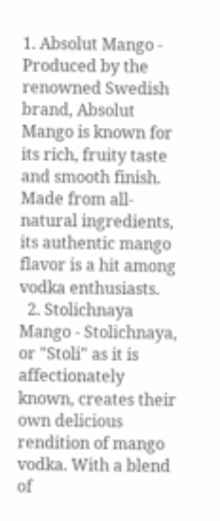1. Absolut Mango - Produced by the renowned Swedish brand, Absolut Mango is known for its rich, fruity taste and smooth finish. Made from all-natural ingredients, its authentic mango flavor is a hit among vodka enthusiasts.
  2. Stolichnaya Mango - Stolichnaya, or "Stoli" as it is affectionately known, creates their own delicious rendition of mango vodka. With a blend of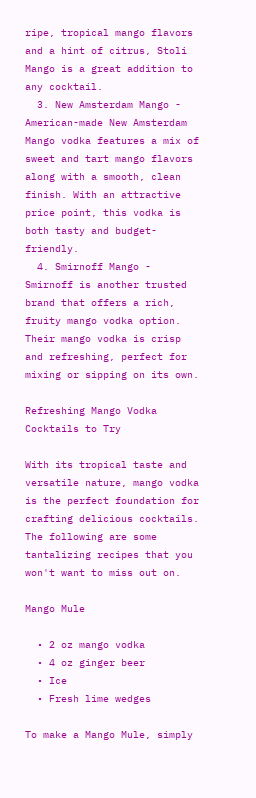ripe, tropical mango flavors and a hint of citrus, Stoli Mango is a great addition to any cocktail.
  3. New Amsterdam Mango - American-made New Amsterdam Mango vodka features a mix of sweet and tart mango flavors along with a smooth, clean finish. With an attractive price point, this vodka is both tasty and budget-friendly.
  4. Smirnoff Mango - Smirnoff is another trusted brand that offers a rich, fruity mango vodka option. Their mango vodka is crisp and refreshing, perfect for mixing or sipping on its own.

Refreshing Mango Vodka Cocktails to Try

With its tropical taste and versatile nature, mango vodka is the perfect foundation for crafting delicious cocktails. The following are some tantalizing recipes that you won't want to miss out on.

Mango Mule

  • 2 oz mango vodka
  • 4 oz ginger beer
  • Ice
  • Fresh lime wedges

To make a Mango Mule, simply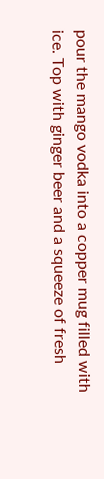pour the mango vodka into a copper mug filled with ice. Top with ginger beer and a squeeze of fresh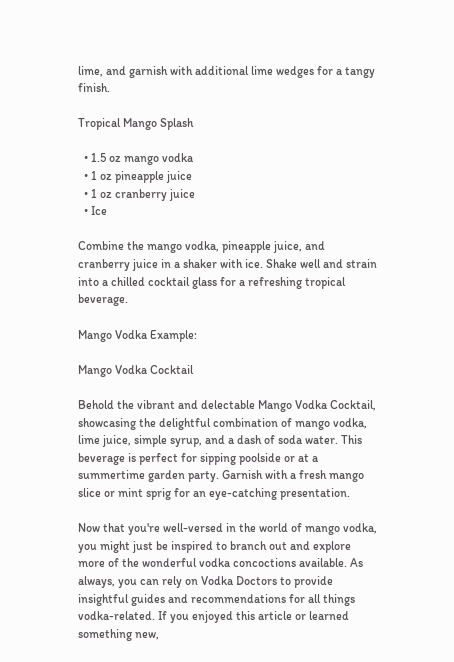lime, and garnish with additional lime wedges for a tangy finish.

Tropical Mango Splash

  • 1.5 oz mango vodka
  • 1 oz pineapple juice
  • 1 oz cranberry juice
  • Ice

Combine the mango vodka, pineapple juice, and cranberry juice in a shaker with ice. Shake well and strain into a chilled cocktail glass for a refreshing tropical beverage.

Mango Vodka Example:

Mango Vodka Cocktail

Behold the vibrant and delectable Mango Vodka Cocktail, showcasing the delightful combination of mango vodka, lime juice, simple syrup, and a dash of soda water. This beverage is perfect for sipping poolside or at a summertime garden party. Garnish with a fresh mango slice or mint sprig for an eye-catching presentation.

Now that you're well-versed in the world of mango vodka, you might just be inspired to branch out and explore more of the wonderful vodka concoctions available. As always, you can rely on Vodka Doctors to provide insightful guides and recommendations for all things vodka-related. If you enjoyed this article or learned something new,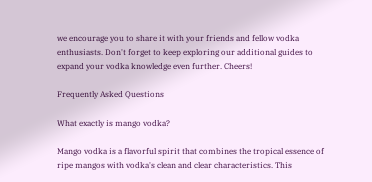we encourage you to share it with your friends and fellow vodka enthusiasts. Don't forget to keep exploring our additional guides to expand your vodka knowledge even further. Cheers!

Frequently Asked Questions

What exactly is mango vodka?

Mango vodka is a flavorful spirit that combines the tropical essence of ripe mangos with vodka's clean and clear characteristics. This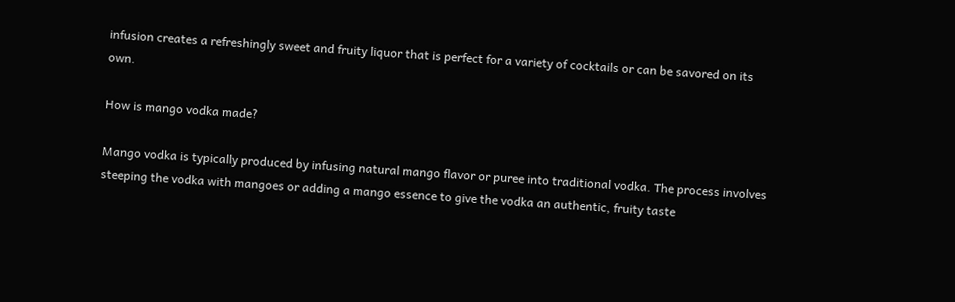infusion creates a refreshingly sweet and fruity liquor that is perfect for a variety of cocktails or can be savored on its own.

How is mango vodka made?

Mango vodka is typically produced by infusing natural mango flavor or puree into traditional vodka. The process involves steeping the vodka with mangoes or adding a mango essence to give the vodka an authentic, fruity taste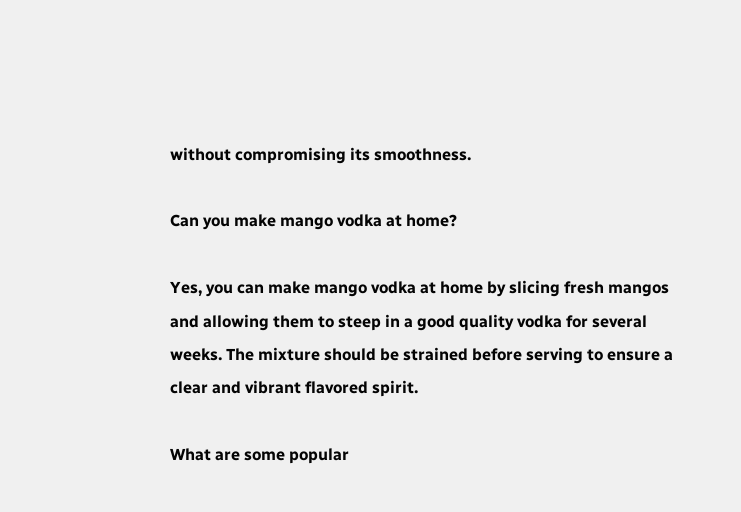without compromising its smoothness.

Can you make mango vodka at home?

Yes, you can make mango vodka at home by slicing fresh mangos and allowing them to steep in a good quality vodka for several weeks. The mixture should be strained before serving to ensure a clear and vibrant flavored spirit.

What are some popular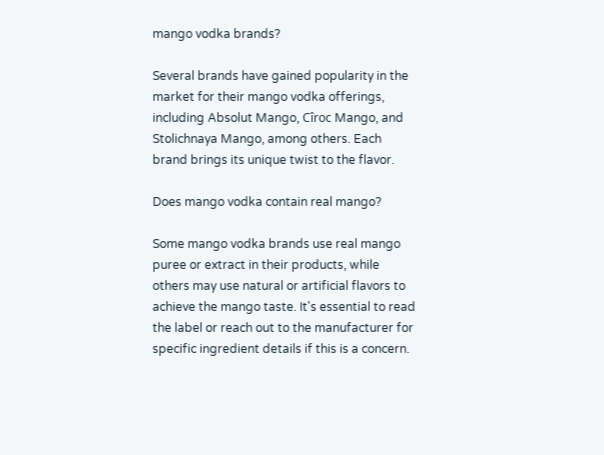mango vodka brands?

Several brands have gained popularity in the market for their mango vodka offerings, including Absolut Mango, Cîroc Mango, and Stolichnaya Mango, among others. Each brand brings its unique twist to the flavor.

Does mango vodka contain real mango?

Some mango vodka brands use real mango puree or extract in their products, while others may use natural or artificial flavors to achieve the mango taste. It's essential to read the label or reach out to the manufacturer for specific ingredient details if this is a concern.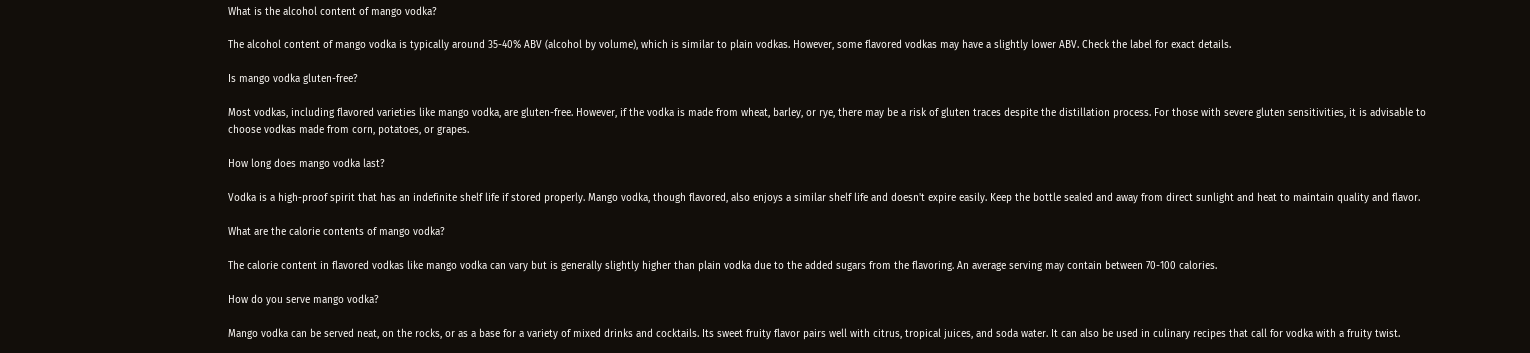What is the alcohol content of mango vodka?

The alcohol content of mango vodka is typically around 35-40% ABV (alcohol by volume), which is similar to plain vodkas. However, some flavored vodkas may have a slightly lower ABV. Check the label for exact details.

Is mango vodka gluten-free?

Most vodkas, including flavored varieties like mango vodka, are gluten-free. However, if the vodka is made from wheat, barley, or rye, there may be a risk of gluten traces despite the distillation process. For those with severe gluten sensitivities, it is advisable to choose vodkas made from corn, potatoes, or grapes.

How long does mango vodka last?

Vodka is a high-proof spirit that has an indefinite shelf life if stored properly. Mango vodka, though flavored, also enjoys a similar shelf life and doesn't expire easily. Keep the bottle sealed and away from direct sunlight and heat to maintain quality and flavor.

What are the calorie contents of mango vodka?

The calorie content in flavored vodkas like mango vodka can vary but is generally slightly higher than plain vodka due to the added sugars from the flavoring. An average serving may contain between 70-100 calories.

How do you serve mango vodka?

Mango vodka can be served neat, on the rocks, or as a base for a variety of mixed drinks and cocktails. Its sweet fruity flavor pairs well with citrus, tropical juices, and soda water. It can also be used in culinary recipes that call for vodka with a fruity twist.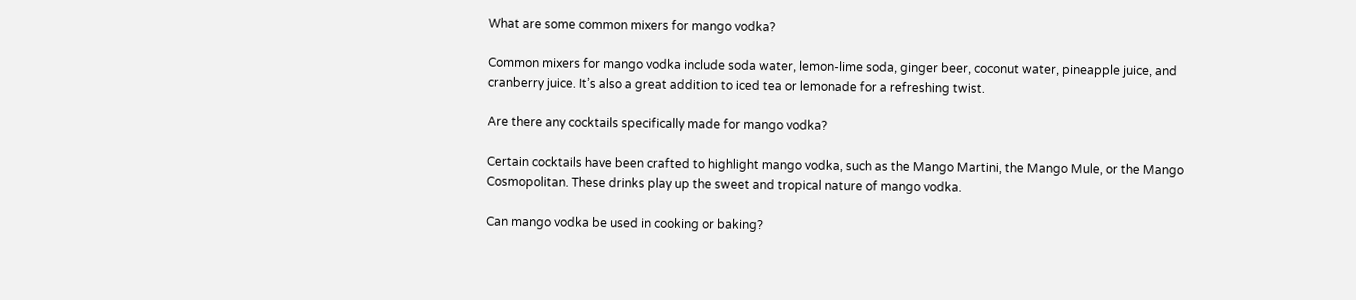What are some common mixers for mango vodka?

Common mixers for mango vodka include soda water, lemon-lime soda, ginger beer, coconut water, pineapple juice, and cranberry juice. It’s also a great addition to iced tea or lemonade for a refreshing twist.

Are there any cocktails specifically made for mango vodka?

Certain cocktails have been crafted to highlight mango vodka, such as the Mango Martini, the Mango Mule, or the Mango Cosmopolitan. These drinks play up the sweet and tropical nature of mango vodka.

Can mango vodka be used in cooking or baking?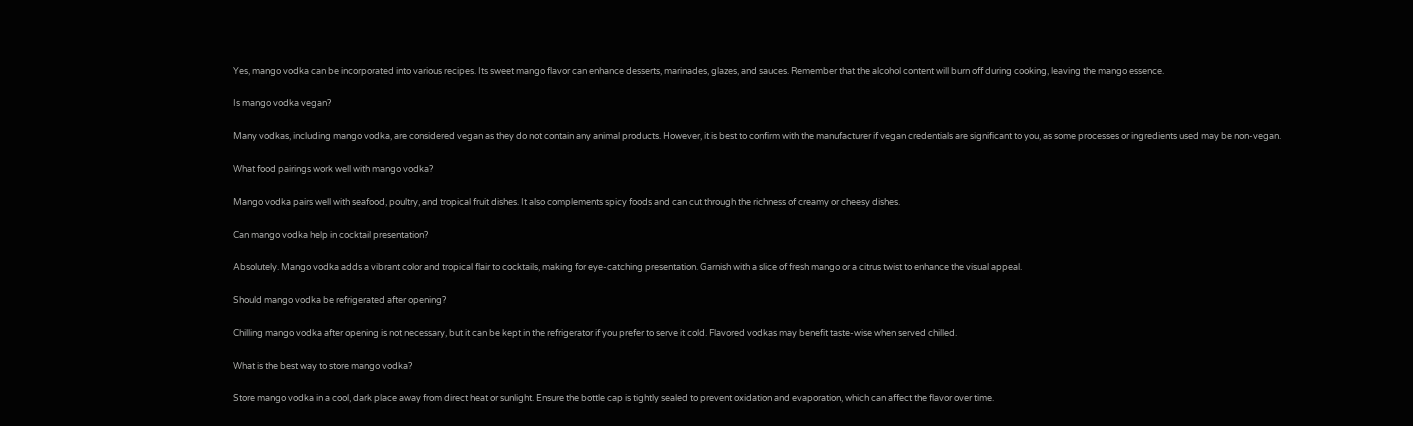Yes, mango vodka can be incorporated into various recipes. Its sweet mango flavor can enhance desserts, marinades, glazes, and sauces. Remember that the alcohol content will burn off during cooking, leaving the mango essence.

Is mango vodka vegan?

Many vodkas, including mango vodka, are considered vegan as they do not contain any animal products. However, it is best to confirm with the manufacturer if vegan credentials are significant to you, as some processes or ingredients used may be non-vegan.

What food pairings work well with mango vodka?

Mango vodka pairs well with seafood, poultry, and tropical fruit dishes. It also complements spicy foods and can cut through the richness of creamy or cheesy dishes.

Can mango vodka help in cocktail presentation?

Absolutely. Mango vodka adds a vibrant color and tropical flair to cocktails, making for eye-catching presentation. Garnish with a slice of fresh mango or a citrus twist to enhance the visual appeal.

Should mango vodka be refrigerated after opening?

Chilling mango vodka after opening is not necessary, but it can be kept in the refrigerator if you prefer to serve it cold. Flavored vodkas may benefit taste-wise when served chilled.

What is the best way to store mango vodka?

Store mango vodka in a cool, dark place away from direct heat or sunlight. Ensure the bottle cap is tightly sealed to prevent oxidation and evaporation, which can affect the flavor over time.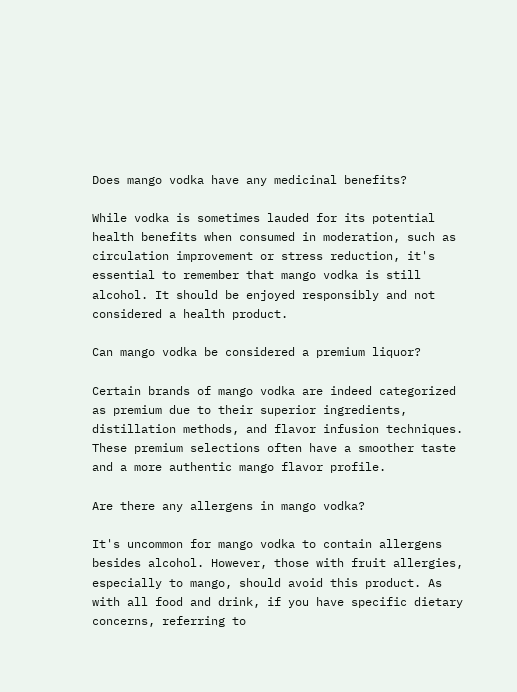Does mango vodka have any medicinal benefits?

While vodka is sometimes lauded for its potential health benefits when consumed in moderation, such as circulation improvement or stress reduction, it's essential to remember that mango vodka is still alcohol. It should be enjoyed responsibly and not considered a health product.

Can mango vodka be considered a premium liquor?

Certain brands of mango vodka are indeed categorized as premium due to their superior ingredients, distillation methods, and flavor infusion techniques. These premium selections often have a smoother taste and a more authentic mango flavor profile.

Are there any allergens in mango vodka?

It's uncommon for mango vodka to contain allergens besides alcohol. However, those with fruit allergies, especially to mango, should avoid this product. As with all food and drink, if you have specific dietary concerns, referring to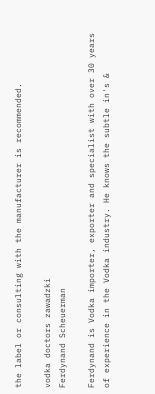the label or consulting with the manufacturer is recommended.

vodka doctors zawadzki
Ferdynand Scheuerman

Ferdynand is Vodka importer, exporter and specialist with over 30 years of experience in the Vodka industry. He knows the subtle in's &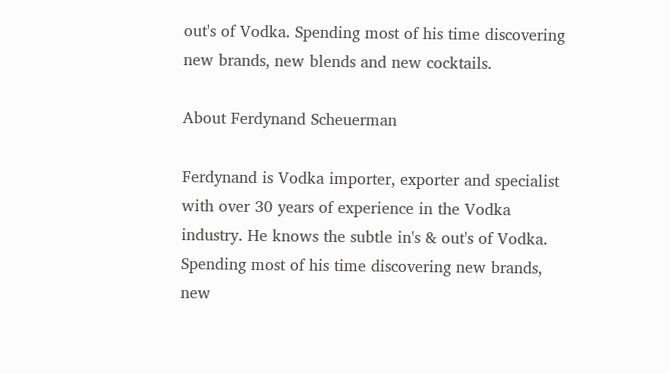out's of Vodka. Spending most of his time discovering new brands, new blends and new cocktails.

About Ferdynand Scheuerman

Ferdynand is Vodka importer, exporter and specialist with over 30 years of experience in the Vodka industry. He knows the subtle in's & out's of Vodka. Spending most of his time discovering new brands, new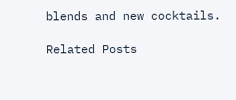blends and new cocktails.

Related Posts